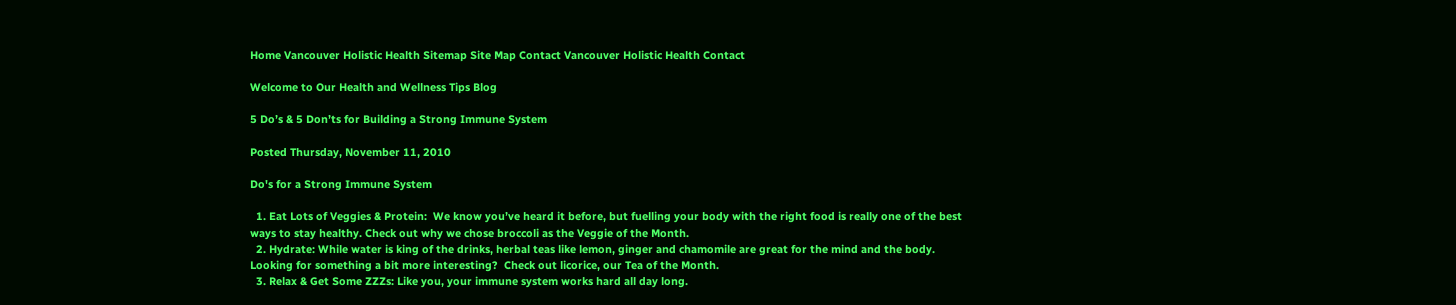Home Vancouver Holistic Health Sitemap Site Map Contact Vancouver Holistic Health Contact

Welcome to Our Health and Wellness Tips Blog

5 Do’s & 5 Don’ts for Building a Strong Immune System

Posted Thursday, November 11, 2010

Do's for a Strong Immune System

  1. Eat Lots of Veggies & Protein:  We know you’ve heard it before, but fuelling your body with the right food is really one of the best ways to stay healthy. Check out why we chose broccoli as the Veggie of the Month.
  2. Hydrate: While water is king of the drinks, herbal teas like lemon, ginger and chamomile are great for the mind and the body.  Looking for something a bit more interesting?  Check out licorice, our Tea of the Month.
  3. Relax & Get Some ZZZs: Like you, your immune system works hard all day long.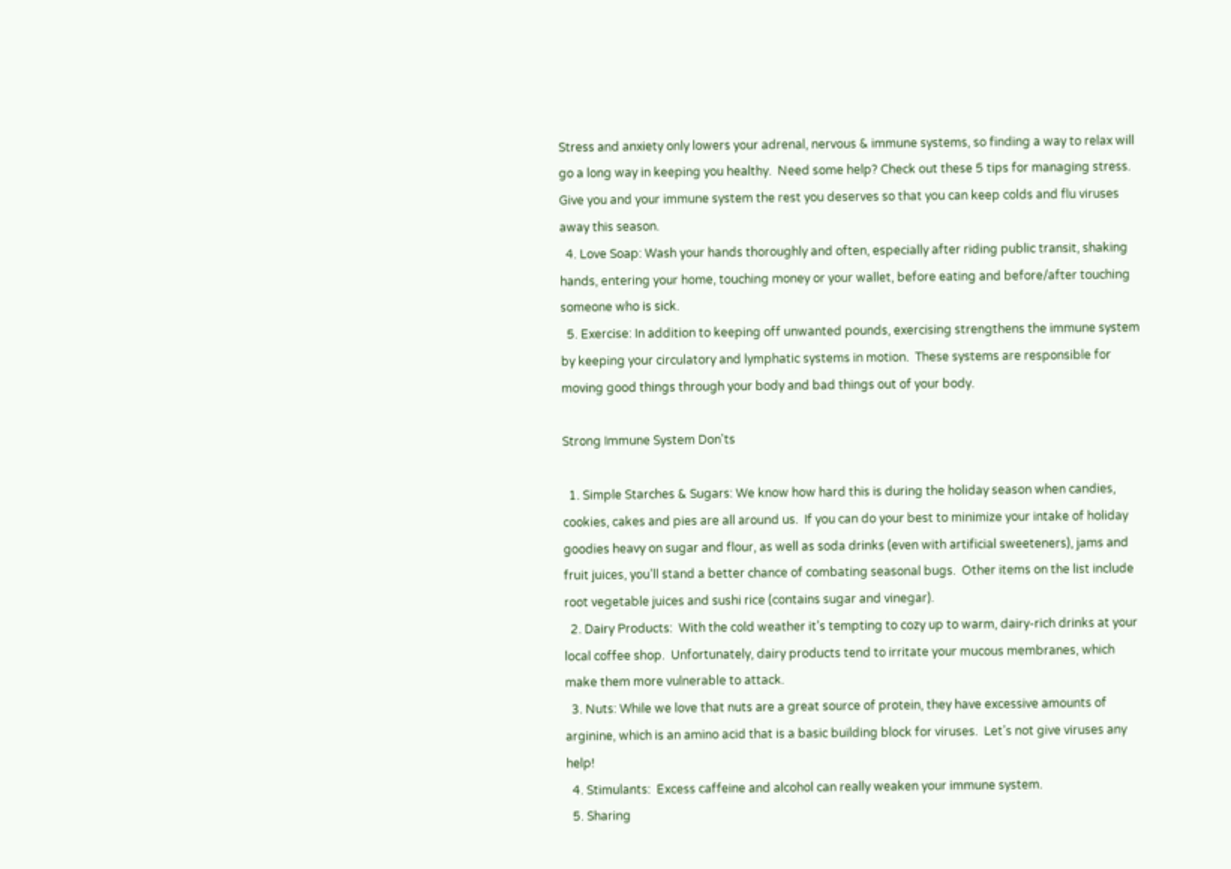Stress and anxiety only lowers your adrenal, nervous & immune systems, so finding a way to relax will go a long way in keeping you healthy.  Need some help? Check out these 5 tips for managing stress.  Give you and your immune system the rest you deserves so that you can keep colds and flu viruses away this season.
  4. Love Soap: Wash your hands thoroughly and often, especially after riding public transit, shaking hands, entering your home, touching money or your wallet, before eating and before/after touching someone who is sick.
  5. Exercise: In addition to keeping off unwanted pounds, exercising strengthens the immune system by keeping your circulatory and lymphatic systems in motion.  These systems are responsible for moving good things through your body and bad things out of your body.

Strong Immune System Don'ts

  1. Simple Starches & Sugars: We know how hard this is during the holiday season when candies, cookies, cakes and pies are all around us.  If you can do your best to minimize your intake of holiday goodies heavy on sugar and flour, as well as soda drinks (even with artificial sweeteners), jams and fruit juices, you’ll stand a better chance of combating seasonal bugs.  Other items on the list include root vegetable juices and sushi rice (contains sugar and vinegar).
  2. Dairy Products:  With the cold weather it’s tempting to cozy up to warm, dairy-rich drinks at your local coffee shop.  Unfortunately, dairy products tend to irritate your mucous membranes, which make them more vulnerable to attack.
  3. Nuts: While we love that nuts are a great source of protein, they have excessive amounts of arginine, which is an amino acid that is a basic building block for viruses.  Let’s not give viruses any help!
  4. Stimulants:  Excess caffeine and alcohol can really weaken your immune system.
  5. Sharing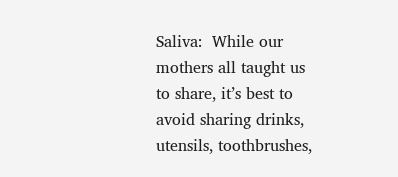Saliva:  While our mothers all taught us to share, it’s best to avoid sharing drinks, utensils, toothbrushes,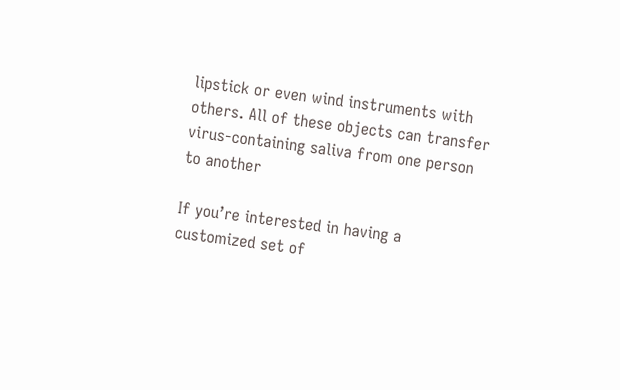lipstick or even wind instruments with others. All of these objects can transfer virus-containing saliva from one person to another

If you’re interested in having a customized set of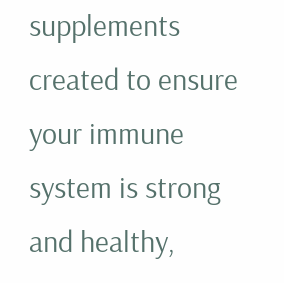supplements created to ensure your immune system is strong and healthy,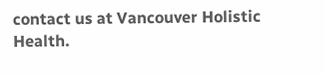contact us at Vancouver Holistic Health.